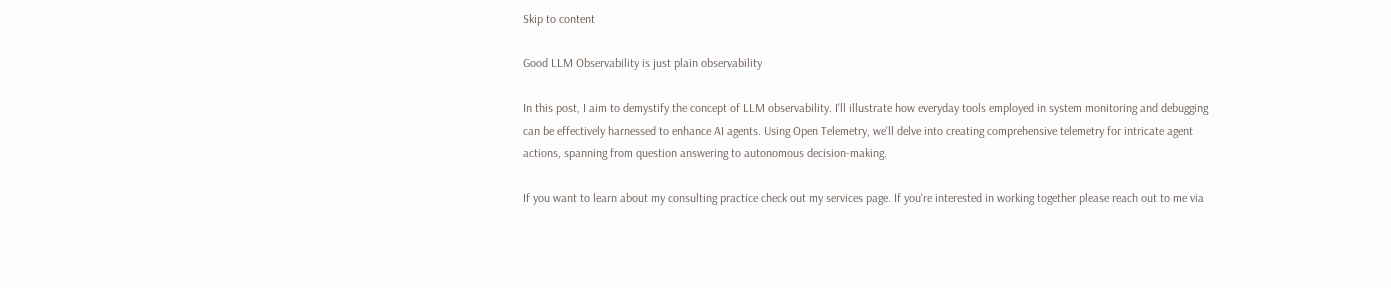Skip to content

Good LLM Observability is just plain observability

In this post, I aim to demystify the concept of LLM observability. I'll illustrate how everyday tools employed in system monitoring and debugging can be effectively harnessed to enhance AI agents. Using Open Telemetry, we'll delve into creating comprehensive telemetry for intricate agent actions, spanning from question answering to autonomous decision-making.

If you want to learn about my consulting practice check out my services page. If you're interested in working together please reach out to me via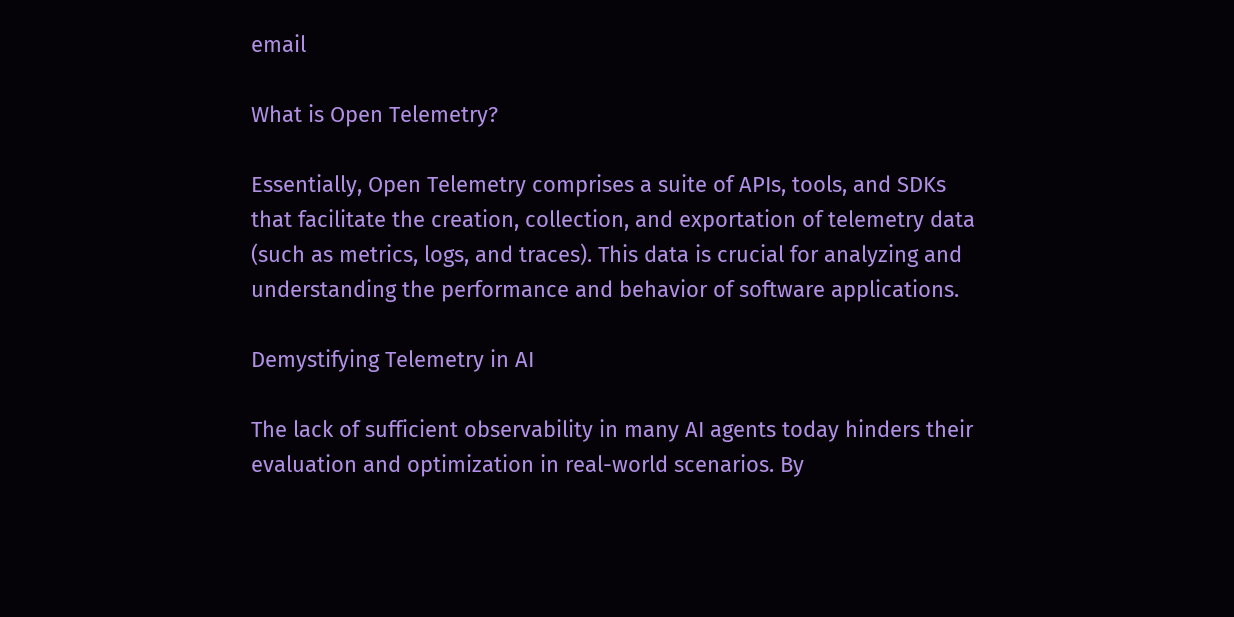email

What is Open Telemetry?

Essentially, Open Telemetry comprises a suite of APIs, tools, and SDKs that facilitate the creation, collection, and exportation of telemetry data (such as metrics, logs, and traces). This data is crucial for analyzing and understanding the performance and behavior of software applications.

Demystifying Telemetry in AI

The lack of sufficient observability in many AI agents today hinders their evaluation and optimization in real-world scenarios. By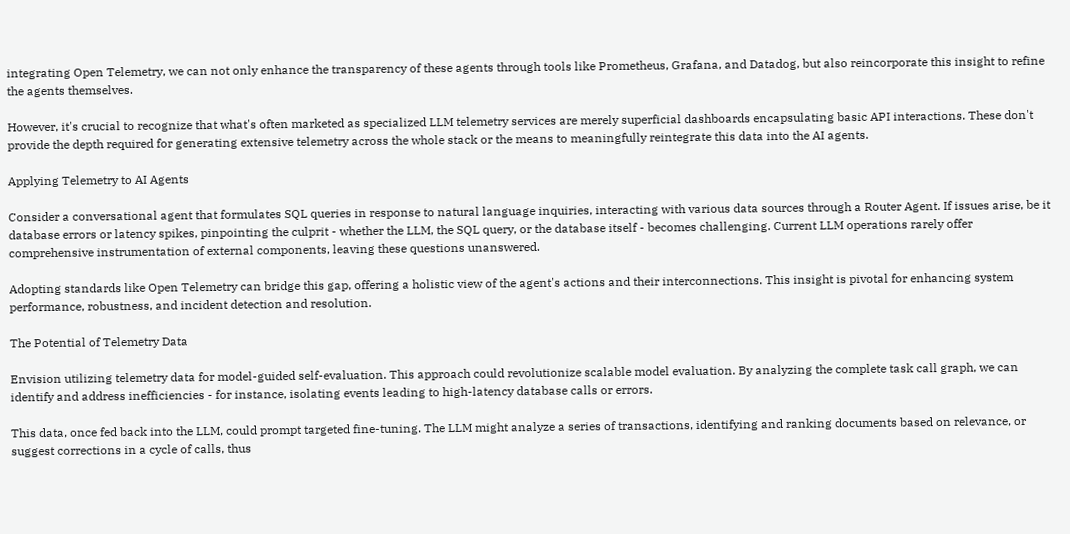integrating Open Telemetry, we can not only enhance the transparency of these agents through tools like Prometheus, Grafana, and Datadog, but also reincorporate this insight to refine the agents themselves.

However, it's crucial to recognize that what's often marketed as specialized LLM telemetry services are merely superficial dashboards encapsulating basic API interactions. These don't provide the depth required for generating extensive telemetry across the whole stack or the means to meaningfully reintegrate this data into the AI agents.

Applying Telemetry to AI Agents

Consider a conversational agent that formulates SQL queries in response to natural language inquiries, interacting with various data sources through a Router Agent. If issues arise, be it database errors or latency spikes, pinpointing the culprit - whether the LLM, the SQL query, or the database itself - becomes challenging. Current LLM operations rarely offer comprehensive instrumentation of external components, leaving these questions unanswered.

Adopting standards like Open Telemetry can bridge this gap, offering a holistic view of the agent's actions and their interconnections. This insight is pivotal for enhancing system performance, robustness, and incident detection and resolution.

The Potential of Telemetry Data

Envision utilizing telemetry data for model-guided self-evaluation. This approach could revolutionize scalable model evaluation. By analyzing the complete task call graph, we can identify and address inefficiencies - for instance, isolating events leading to high-latency database calls or errors.

This data, once fed back into the LLM, could prompt targeted fine-tuning. The LLM might analyze a series of transactions, identifying and ranking documents based on relevance, or suggest corrections in a cycle of calls, thus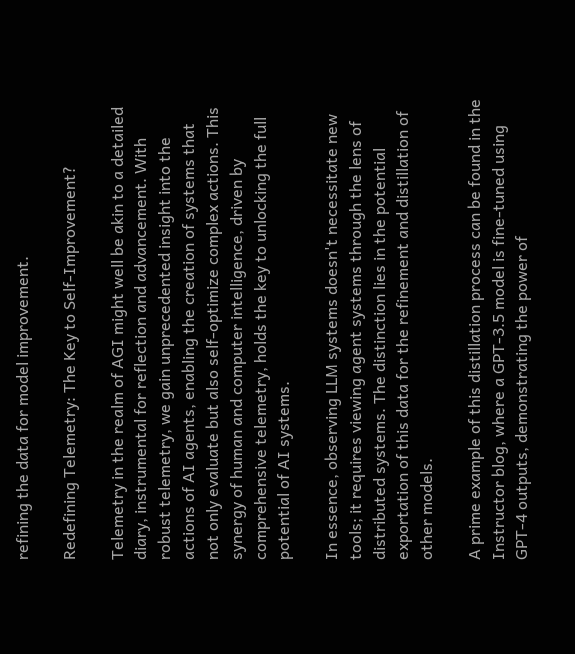refining the data for model improvement.

Redefining Telemetry: The Key to Self-Improvement?

Telemetry in the realm of AGI might well be akin to a detailed diary, instrumental for reflection and advancement. With robust telemetry, we gain unprecedented insight into the actions of AI agents, enabling the creation of systems that not only evaluate but also self-optimize complex actions. This synergy of human and computer intelligence, driven by comprehensive telemetry, holds the key to unlocking the full potential of AI systems.

In essence, observing LLM systems doesn't necessitate new tools; it requires viewing agent systems through the lens of distributed systems. The distinction lies in the potential exportation of this data for the refinement and distillation of other models.

A prime example of this distillation process can be found in the Instructor blog, where a GPT-3.5 model is fine-tuned using GPT-4 outputs, demonstrating the power of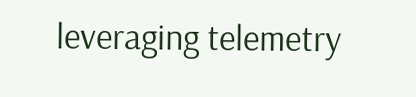leveraging telemetry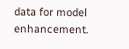data for model enhancement.